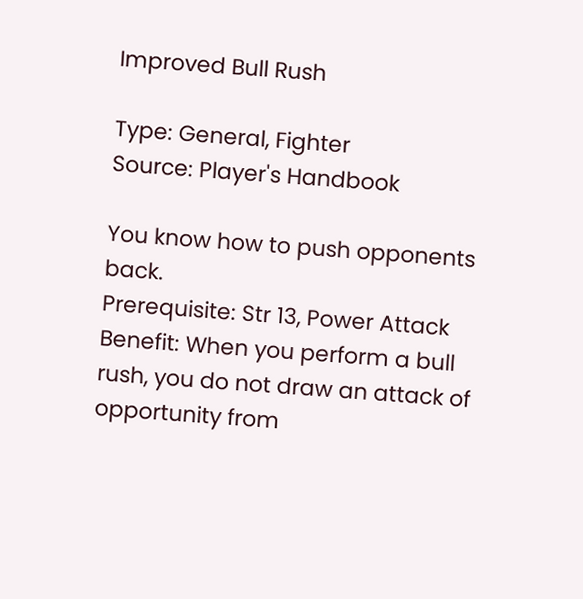Improved Bull Rush

Type: General, Fighter
Source: Player's Handbook

You know how to push opponents back.
Prerequisite: Str 13, Power Attack
Benefit: When you perform a bull rush, you do not draw an attack of opportunity from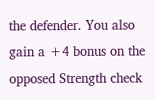the defender. You also gain a +4 bonus on the opposed Strength check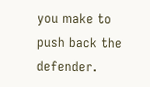you make to push back the defender.